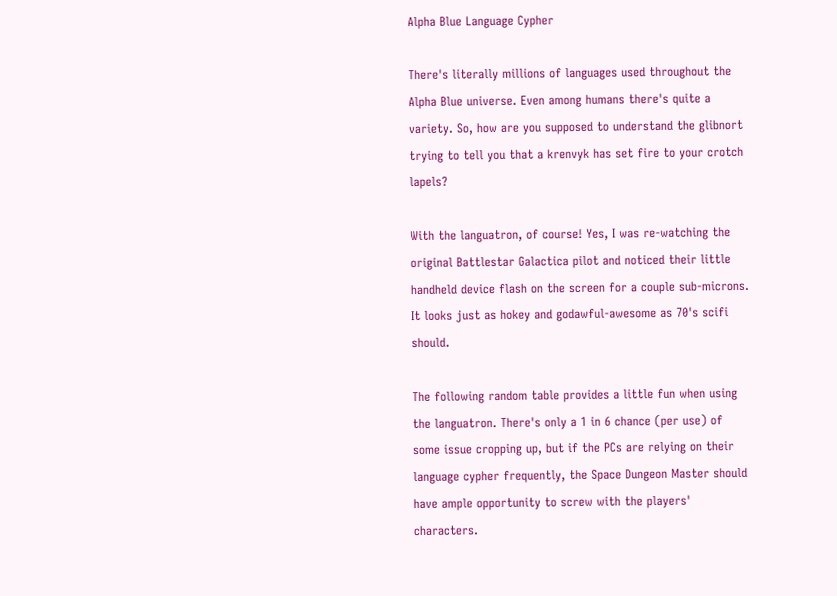Alpha Blue Language Cypher

There's literally millions of languages used throughout the Alpha Blue universe. Even among humans there's quite a variety. So, how are you supposed to understand the glibnort trying to tell you that a krenvyk has set fire to your crotch lapels?

With the languatron, of course! Yes, I was re-watching the original Battlestar Galactica pilot and noticed their little handheld device flash on the screen for a couple sub-microns. It looks just as hokey and godawful-awesome as 70's scifi should.

The following random table provides a little fun when using the languatron. There's only a 1 in 6 chance (per use) of some issue cropping up, but if the PCs are relying on their language cypher frequently, the Space Dungeon Master should have ample opportunity to screw with the players' characters.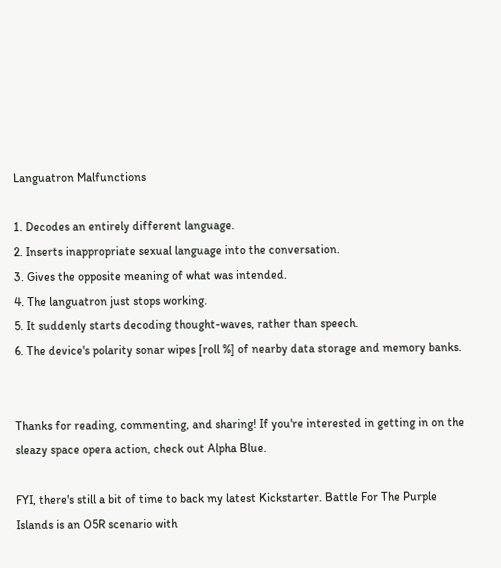Languatron Malfunctions

1. Decodes an entirely different language.
2. Inserts inappropriate sexual language into the conversation.
3. Gives the opposite meaning of what was intended.
4. The languatron just stops working.
5. It suddenly starts decoding thought-waves, rather than speech.
6. The device's polarity sonar wipes [roll %] of nearby data storage and memory banks.


Thanks for reading, commenting, and sharing! If you're interested in getting in on the sleazy space opera action, check out Alpha Blue.

FYI, there's still a bit of time to back my latest Kickstarter. Battle For The Purple Islands is an O5R scenario with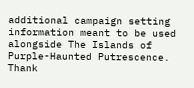additional campaign setting information meant to be used alongside The Islands of Purple-Haunted Putrescence. Thank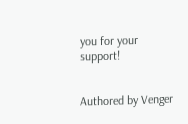you for your support!


Authored by Venger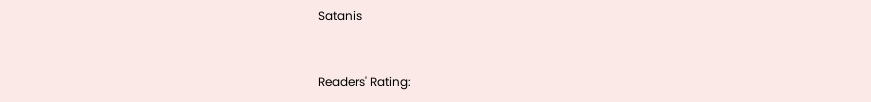Satanis


Readers' Rating: